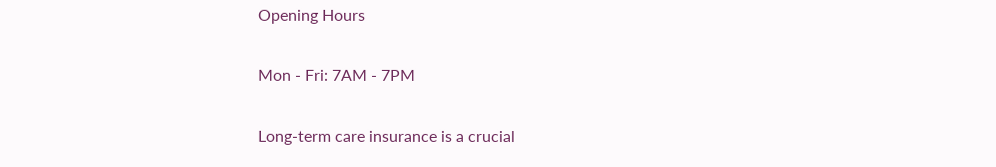Opening Hours

Mon - Fri: 7AM - 7PM

Long-term care insurance is a crucial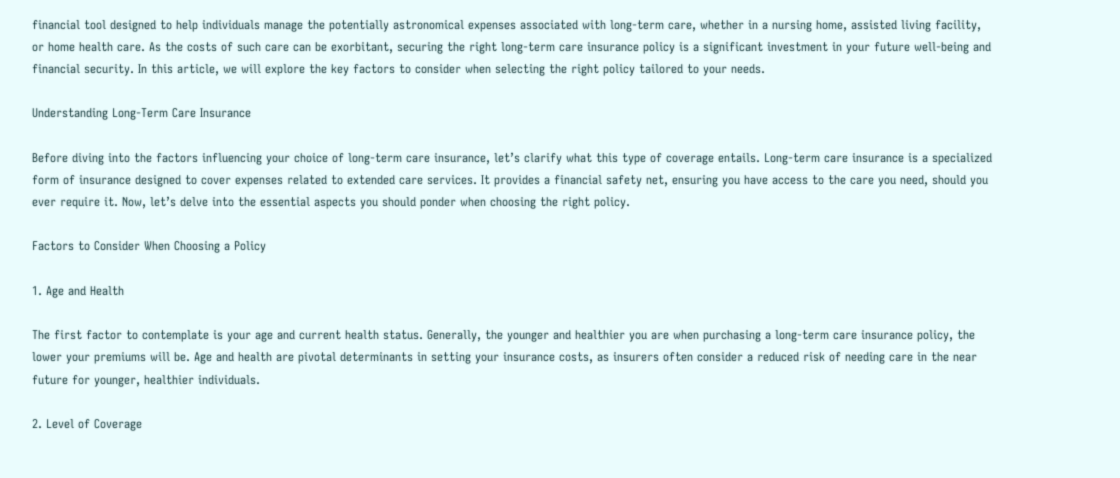financial tool designed to help individuals manage the potentially astronomical expenses associated with long-term care, whether in a nursing home, assisted living facility, or home health care. As the costs of such care can be exorbitant, securing the right long-term care insurance policy is a significant investment in your future well-being and financial security. In this article, we will explore the key factors to consider when selecting the right policy tailored to your needs.

Understanding Long-Term Care Insurance

Before diving into the factors influencing your choice of long-term care insurance, let’s clarify what this type of coverage entails. Long-term care insurance is a specialized form of insurance designed to cover expenses related to extended care services. It provides a financial safety net, ensuring you have access to the care you need, should you ever require it. Now, let’s delve into the essential aspects you should ponder when choosing the right policy.

Factors to Consider When Choosing a Policy

1. Age and Health

The first factor to contemplate is your age and current health status. Generally, the younger and healthier you are when purchasing a long-term care insurance policy, the lower your premiums will be. Age and health are pivotal determinants in setting your insurance costs, as insurers often consider a reduced risk of needing care in the near future for younger, healthier individuals.

2. Level of Coverage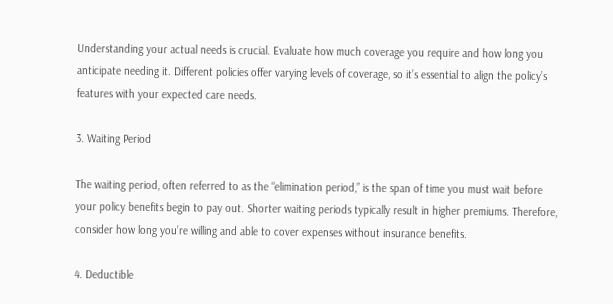Understanding your actual needs is crucial. Evaluate how much coverage you require and how long you anticipate needing it. Different policies offer varying levels of coverage, so it’s essential to align the policy’s features with your expected care needs.

3. Waiting Period

The waiting period, often referred to as the “elimination period,” is the span of time you must wait before your policy benefits begin to pay out. Shorter waiting periods typically result in higher premiums. Therefore, consider how long you’re willing and able to cover expenses without insurance benefits.

4. Deductible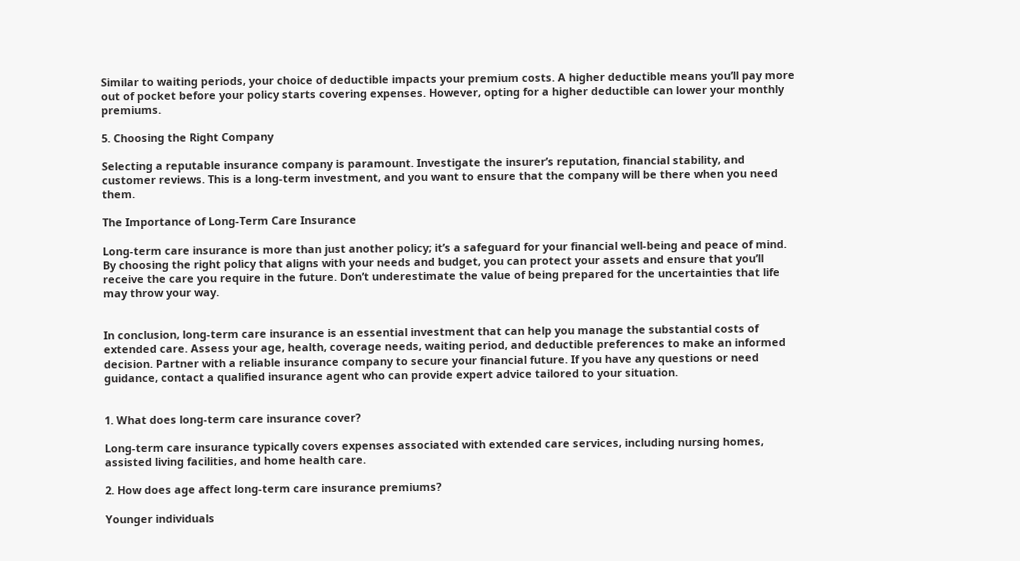Similar to waiting periods, your choice of deductible impacts your premium costs. A higher deductible means you’ll pay more out of pocket before your policy starts covering expenses. However, opting for a higher deductible can lower your monthly premiums.

5. Choosing the Right Company

Selecting a reputable insurance company is paramount. Investigate the insurer’s reputation, financial stability, and customer reviews. This is a long-term investment, and you want to ensure that the company will be there when you need them.

The Importance of Long-Term Care Insurance

Long-term care insurance is more than just another policy; it’s a safeguard for your financial well-being and peace of mind. By choosing the right policy that aligns with your needs and budget, you can protect your assets and ensure that you’ll receive the care you require in the future. Don’t underestimate the value of being prepared for the uncertainties that life may throw your way.


In conclusion, long-term care insurance is an essential investment that can help you manage the substantial costs of extended care. Assess your age, health, coverage needs, waiting period, and deductible preferences to make an informed decision. Partner with a reliable insurance company to secure your financial future. If you have any questions or need guidance, contact a qualified insurance agent who can provide expert advice tailored to your situation.


1. What does long-term care insurance cover?

Long-term care insurance typically covers expenses associated with extended care services, including nursing homes, assisted living facilities, and home health care.

2. How does age affect long-term care insurance premiums?

Younger individuals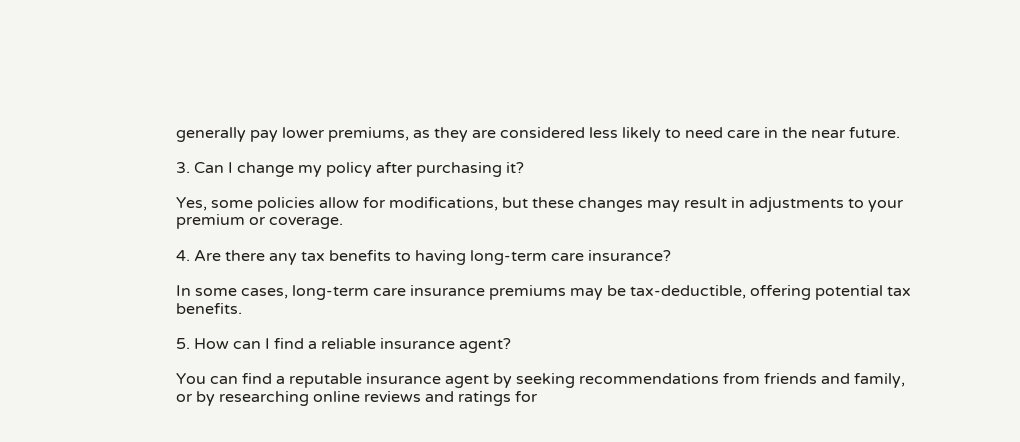generally pay lower premiums, as they are considered less likely to need care in the near future.

3. Can I change my policy after purchasing it?

Yes, some policies allow for modifications, but these changes may result in adjustments to your premium or coverage.

4. Are there any tax benefits to having long-term care insurance?

In some cases, long-term care insurance premiums may be tax-deductible, offering potential tax benefits.

5. How can I find a reliable insurance agent?

You can find a reputable insurance agent by seeking recommendations from friends and family, or by researching online reviews and ratings for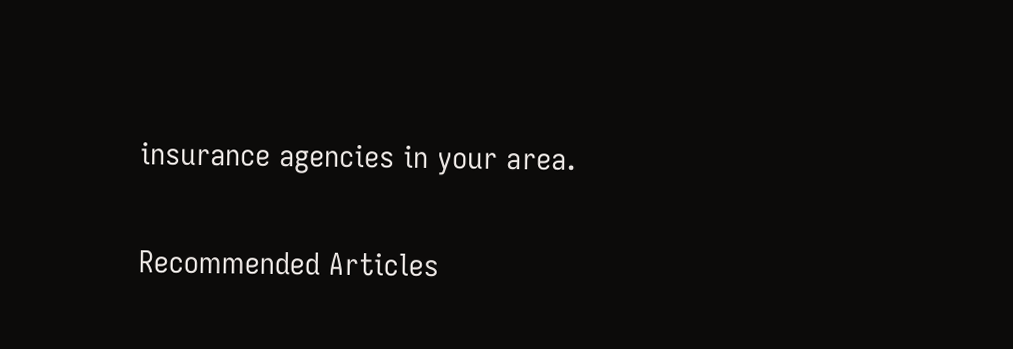insurance agencies in your area.

Recommended Articles